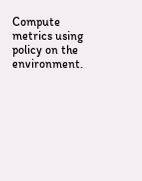Compute metrics using policy on the environment.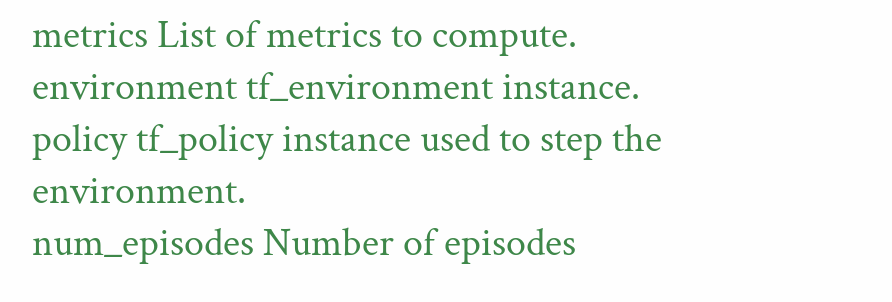metrics List of metrics to compute.
environment tf_environment instance.
policy tf_policy instance used to step the environment.
num_episodes Number of episodes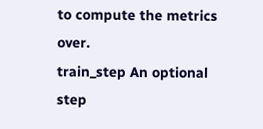to compute the metrics over.
train_step An optional step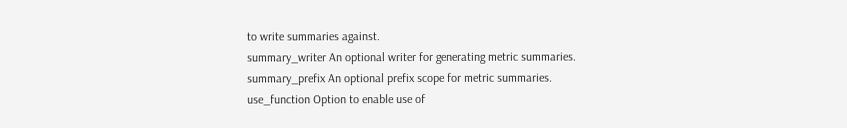to write summaries against.
summary_writer An optional writer for generating metric summaries.
summary_prefix An optional prefix scope for metric summaries.
use_function Option to enable use of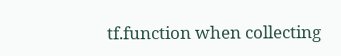tf.function when collecting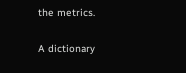the metrics.

A dictionary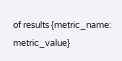of results {metric_name: metric_value}